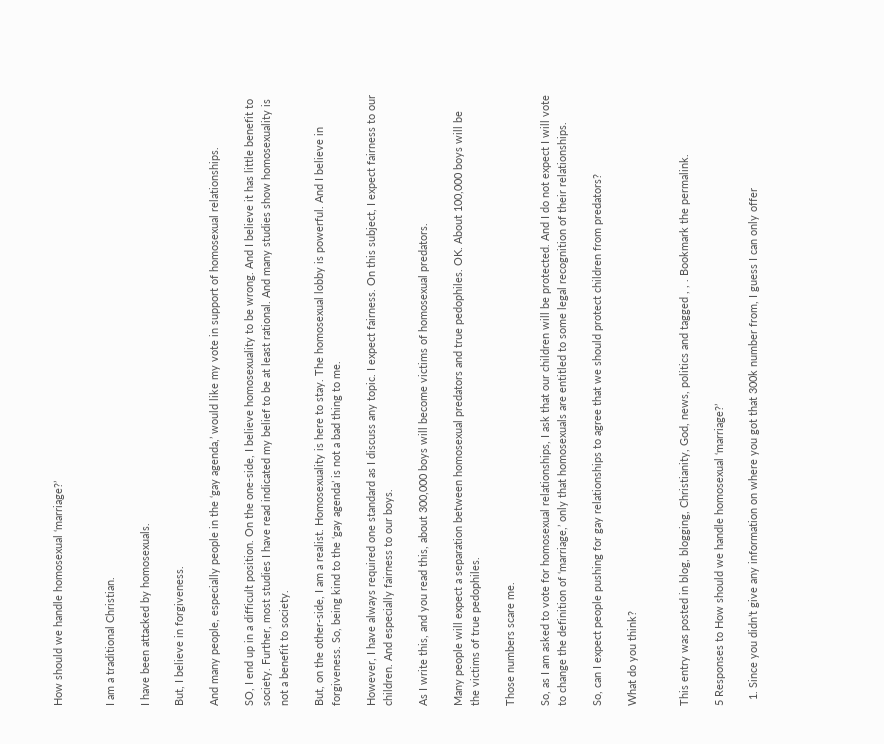How should we handle homosexual ‘marriage?’


I am a traditional Christian.

I have been attacked by homosexuals.

But, I believe in forgiveness.

And many people, especially people in the ‘gay agenda,’ would like my vote in support of homosexual relationships.

SO, I end up in a difficult position. On the one-side, I believe homosexuality to be wrong. And I believe it has little benefit to society. Further, most studies I have read indicated my belief to be at least rational. And many studies show homosexuality is not a benefit to society.

But, on the other-side, I am a realist. Homosexuality is here to stay. The homosexual lobby is powerful. And I believe in forgiveness. So, being kind to the ‘gay agenda’ is not a bad thing to me.

However, I have always required one standard as I discuss any topic. I expect fairness. On this subject, I expect fairness to our children. And especially fairness to our boys.

As I write this, and you read this, about 300,000 boys will become victims of homosexual predators.

Many people will expect a separation between homosexual predators and true pedophiles. OK. About 100,000 boys will be the victims of true pedophiles.

Those numbers scare me.

So, as I am asked to vote for homosexual relationships, I ask that our children will be protected. And I do not expect I will vote to change the definition of ‘marriage,’ only that homosexuals are entitled to some legal recognition of their relationships.

So, can I expect people pushing for gay relationships to agree that we should protect children from predators?

What do you think?


This entry was posted in blog, blogging, Christianity, God, news, politics and tagged , , . Bookmark the permalink.

5 Responses to How should we handle homosexual ‘marriage?’

  1. Since you didn’t give any information on where you got that 300k number from, I guess I can only offer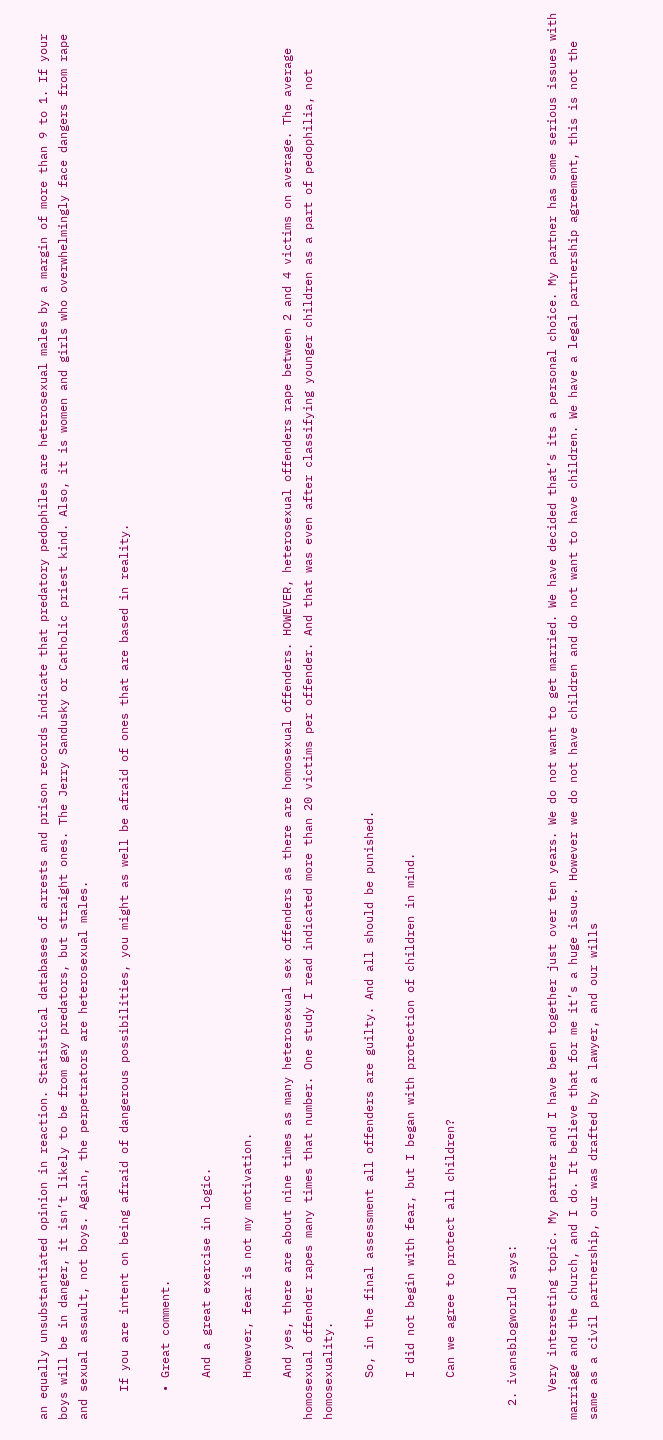an equally unsubstantiated opinion in reaction. Statistical databases of arrests and prison records indicate that predatory pedophiles are heterosexual males by a margin of more than 9 to 1. If your boys will be in danger, it isn’t likely to be from gay predators, but straight ones. The Jerry Sandusky or Catholic priest kind. Also, it is women and girls who overwhelmingly face dangers from rape and sexual assault, not boys. Again, the perpetrators are heterosexual males.

    If you are intent on being afraid of dangerous possibilities, you might as well be afraid of ones that are based in reality.

    • Great comment.

      And a great exercise in logic.

      However, fear is not my motivation.

      And yes, there are about nine times as many heterosexual sex offenders as there are homosexual offenders. HOWEVER, heterosexual offenders rape between 2 and 4 victims on average. The average homosexual offender rapes many times that number. One study I read indicated more than 20 victims per offender. And that was even after classifying younger children as a part of pedophilia, not homosexuality.

      So, in the final assessment all offenders are guilty. And all should be punished.

      I did not begin with fear, but I began with protection of children in mind.

      Can we agree to protect all children?


  2. ivansblogworld says:

    Very interesting topic. My partner and I have been together just over ten years. We do not want to get married. We have decided that’s its a personal choice. My partner has some serious issues with marriage and the church, and I do. It believe that for me it’s a huge issue. However we do not have children and do not want to have children. We have a legal partnership agreement, this is not the same as a civil partnership, our was drafted by a lawyer, and our wills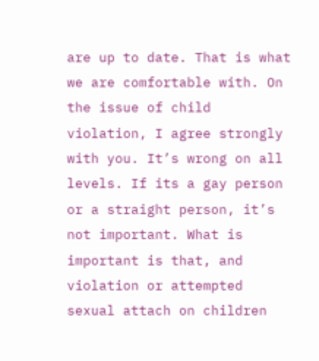are up to date. That is what we are comfortable with. On the issue of child violation, I agree strongly with you. It’s wrong on all levels. If its a gay person or a straight person, it’s not important. What is important is that, and violation or attempted sexual attach on children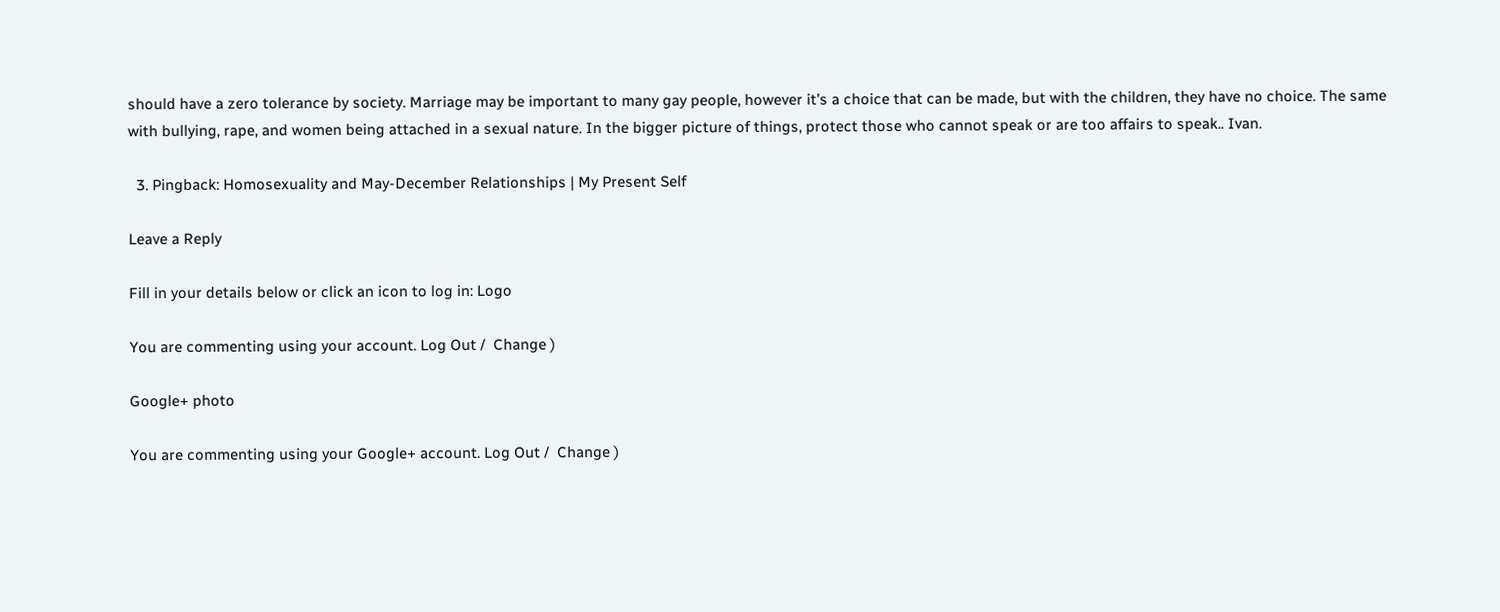should have a zero tolerance by society. Marriage may be important to many gay people, however it’s a choice that can be made, but with the children, they have no choice. The same with bullying, rape, and women being attached in a sexual nature. In the bigger picture of things, protect those who cannot speak or are too affairs to speak.. Ivan.

  3. Pingback: Homosexuality and May-December Relationships | My Present Self

Leave a Reply

Fill in your details below or click an icon to log in: Logo

You are commenting using your account. Log Out /  Change )

Google+ photo

You are commenting using your Google+ account. Log Out /  Change )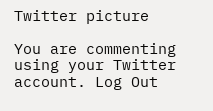Twitter picture

You are commenting using your Twitter account. Log Out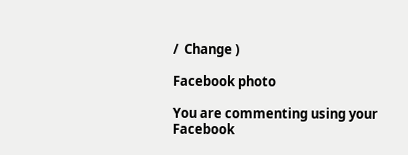/  Change )

Facebook photo

You are commenting using your Facebook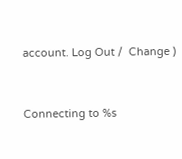account. Log Out /  Change )


Connecting to %s